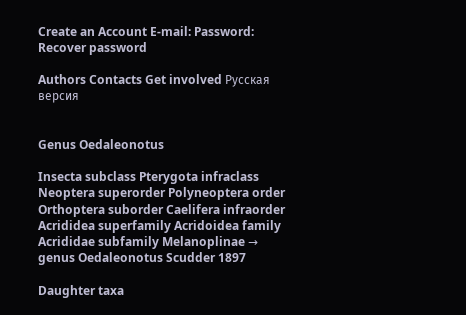Create an Account E-mail: Password: Recover password

Authors Contacts Get involved Русская версия


Genus Oedaleonotus

Insecta subclass Pterygota infraclass Neoptera superorder Polyneoptera order Orthoptera suborder Caelifera infraorder Acrididea superfamily Acridoidea family Acrididae subfamily Melanoplinae → genus Oedaleonotus Scudder 1897

Daughter taxa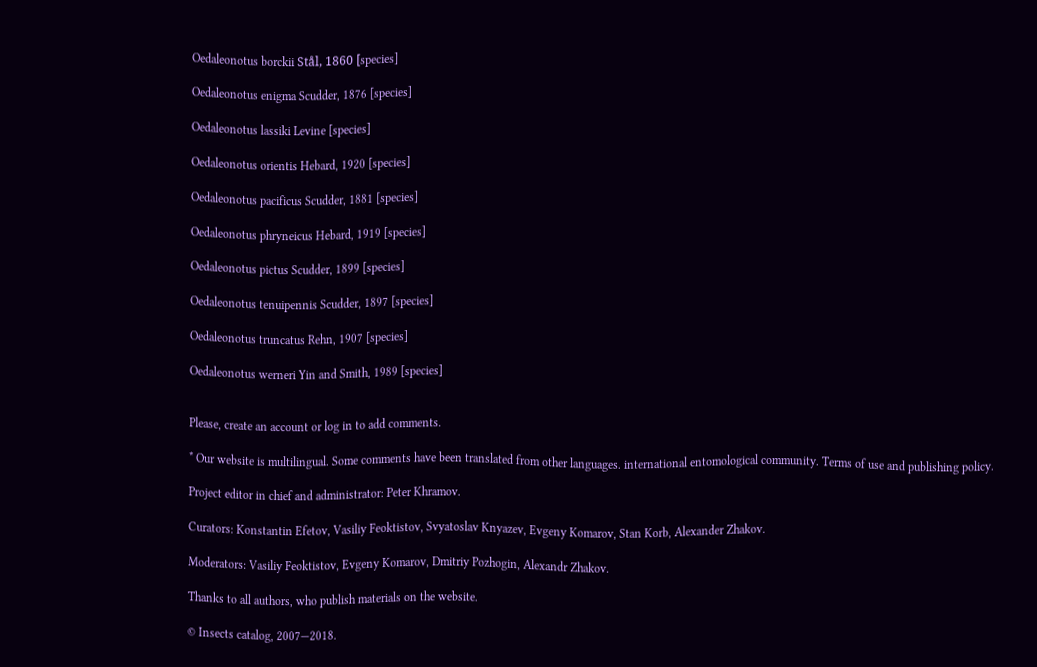Oedaleonotus borckii Stål, 1860 [species]

Oedaleonotus enigma Scudder, 1876 [species]

Oedaleonotus lassiki Levine [species]

Oedaleonotus orientis Hebard, 1920 [species]

Oedaleonotus pacificus Scudder, 1881 [species]

Oedaleonotus phryneicus Hebard, 1919 [species]

Oedaleonotus pictus Scudder, 1899 [species]

Oedaleonotus tenuipennis Scudder, 1897 [species]

Oedaleonotus truncatus Rehn, 1907 [species]

Oedaleonotus werneri Yin and Smith, 1989 [species]


Please, create an account or log in to add comments.

* Our website is multilingual. Some comments have been translated from other languages. international entomological community. Terms of use and publishing policy.

Project editor in chief and administrator: Peter Khramov.

Curators: Konstantin Efetov, Vasiliy Feoktistov, Svyatoslav Knyazev, Evgeny Komarov, Stan Korb, Alexander Zhakov.

Moderators: Vasiliy Feoktistov, Evgeny Komarov, Dmitriy Pozhogin, Alexandr Zhakov.

Thanks to all authors, who publish materials on the website.

© Insects catalog, 2007—2018.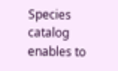Species catalog enables to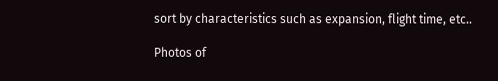sort by characteristics such as expansion, flight time, etc..

Photos of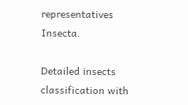representatives Insecta.

Detailed insects classification with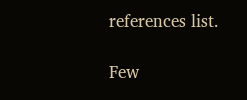references list.

Few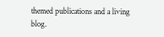themed publications and a living blog.